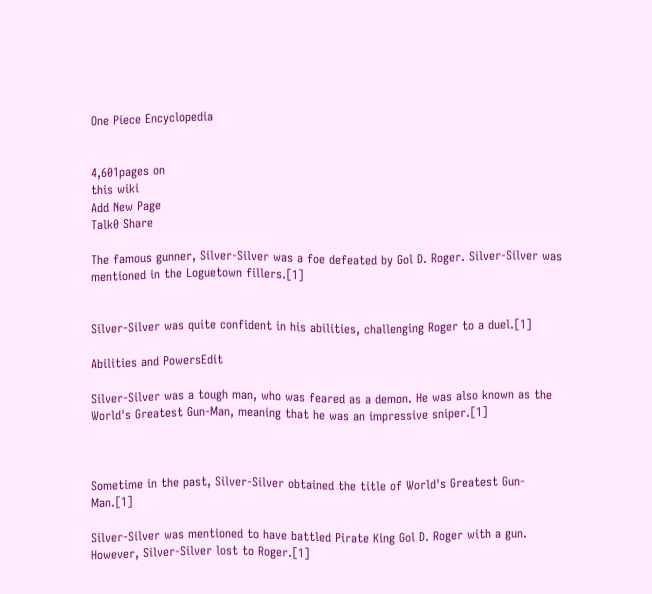One Piece Encyclopedia


4,601pages on
this wiki
Add New Page
Talk0 Share

The famous gunner, Silver-Silver was a foe defeated by Gol D. Roger. Silver-Silver was mentioned in the Loguetown fillers.[1]


Silver-Silver was quite confident in his abilities, challenging Roger to a duel.[1]

Abilities and PowersEdit

Silver-Silver was a tough man, who was feared as a demon. He was also known as the World's Greatest Gun-Man, meaning that he was an impressive sniper.[1]



Sometime in the past, Silver-Silver obtained the title of World's Greatest Gun-Man.[1]

Silver-Silver was mentioned to have battled Pirate King Gol D. Roger with a gun. However, Silver-Silver lost to Roger.[1]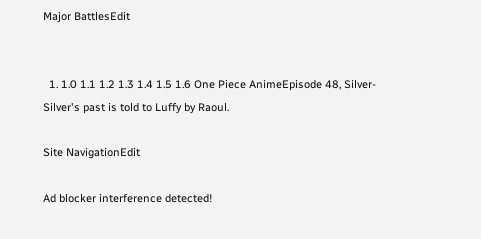Major BattlesEdit


  1. 1.0 1.1 1.2 1.3 1.4 1.5 1.6 One Piece AnimeEpisode 48, Silver-Silver's past is told to Luffy by Raoul.

Site NavigationEdit

Ad blocker interference detected!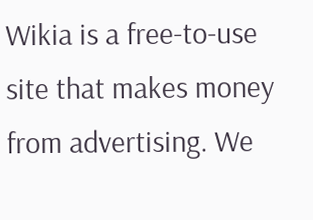Wikia is a free-to-use site that makes money from advertising. We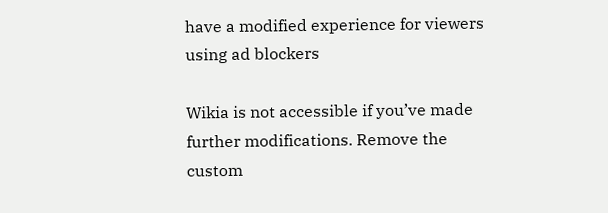have a modified experience for viewers using ad blockers

Wikia is not accessible if you’ve made further modifications. Remove the custom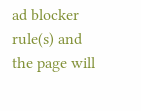ad blocker rule(s) and the page will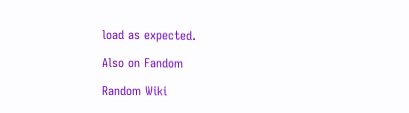load as expected.

Also on Fandom

Random Wiki